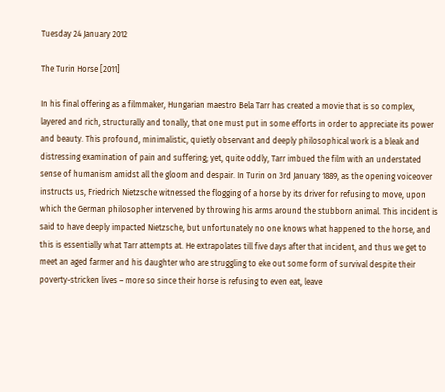Tuesday 24 January 2012

The Turin Horse [2011]

In his final offering as a filmmaker, Hungarian maestro Bela Tarr has created a movie that is so complex, layered and rich, structurally and tonally, that one must put in some efforts in order to appreciate its power and beauty. This profound, minimalistic, quietly observant and deeply philosophical work is a bleak and distressing examination of pain and suffering; yet, quite oddly, Tarr imbued the film with an understated sense of humanism amidst all the gloom and despair. In Turin on 3rd January 1889, as the opening voiceover instructs us, Friedrich Nietzsche witnessed the flogging of a horse by its driver for refusing to move, upon which the German philosopher intervened by throwing his arms around the stubborn animal. This incident is said to have deeply impacted Nietzsche, but unfortunately no one knows what happened to the horse, and this is essentially what Tarr attempts at. He extrapolates till five days after that incident, and thus we get to meet an aged farmer and his daughter who are struggling to eke out some form of survival despite their poverty-stricken lives – more so since their horse is refusing to even eat, leave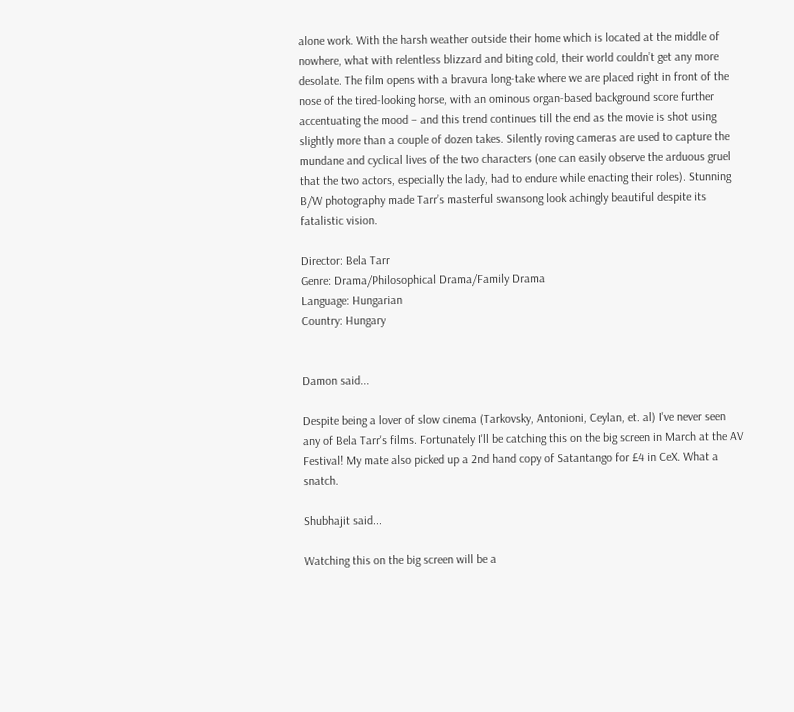alone work. With the harsh weather outside their home which is located at the middle of nowhere, what with relentless blizzard and biting cold, their world couldn’t get any more desolate. The film opens with a bravura long-take where we are placed right in front of the nose of the tired-looking horse, with an ominous organ-based background score further accentuating the mood – and this trend continues till the end as the movie is shot using slightly more than a couple of dozen takes. Silently roving cameras are used to capture the mundane and cyclical lives of the two characters (one can easily observe the arduous gruel that the two actors, especially the lady, had to endure while enacting their roles). Stunning B/W photography made Tarr’s masterful swansong look achingly beautiful despite its fatalistic vision.

Director: Bela Tarr
Genre: Drama/Philosophical Drama/Family Drama
Language: Hungarian
Country: Hungary


Damon said...

Despite being a lover of slow cinema (Tarkovsky, Antonioni, Ceylan, et. al) I've never seen any of Bela Tarr's films. Fortunately I'll be catching this on the big screen in March at the AV Festival! My mate also picked up a 2nd hand copy of Satantango for £4 in CeX. What a snatch.

Shubhajit said...

Watching this on the big screen will be a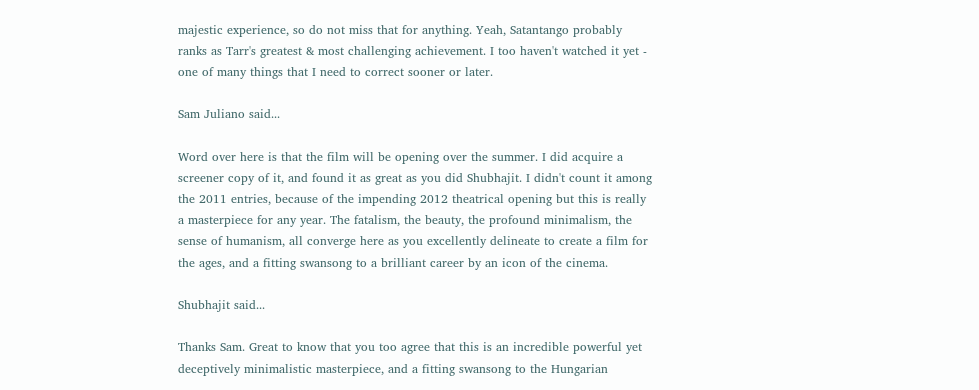majestic experience, so do not miss that for anything. Yeah, Satantango probably ranks as Tarr's greatest & most challenging achievement. I too haven't watched it yet - one of many things that I need to correct sooner or later.

Sam Juliano said...

Word over here is that the film will be opening over the summer. I did acquire a screener copy of it, and found it as great as you did Shubhajit. I didn't count it among the 2011 entries, because of the impending 2012 theatrical opening but this is really a masterpiece for any year. The fatalism, the beauty, the profound minimalism, the sense of humanism, all converge here as you excellently delineate to create a film for the ages, and a fitting swansong to a brilliant career by an icon of the cinema.

Shubhajit said...

Thanks Sam. Great to know that you too agree that this is an incredible powerful yet deceptively minimalistic masterpiece, and a fitting swansong to the Hungarian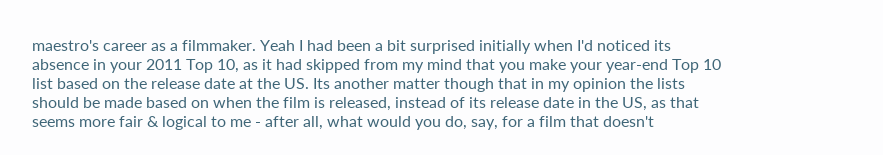maestro's career as a filmmaker. Yeah I had been a bit surprised initially when I'd noticed its absence in your 2011 Top 10, as it had skipped from my mind that you make your year-end Top 10 list based on the release date at the US. Its another matter though that in my opinion the lists should be made based on when the film is released, instead of its release date in the US, as that seems more fair & logical to me - after all, what would you do, say, for a film that doesn't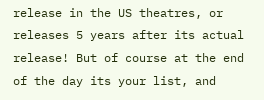release in the US theatres, or releases 5 years after its actual release! But of course at the end of the day its your list, and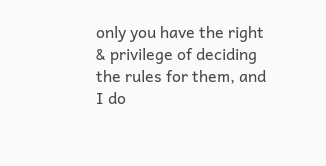only you have the right & privilege of deciding the rules for them, and I do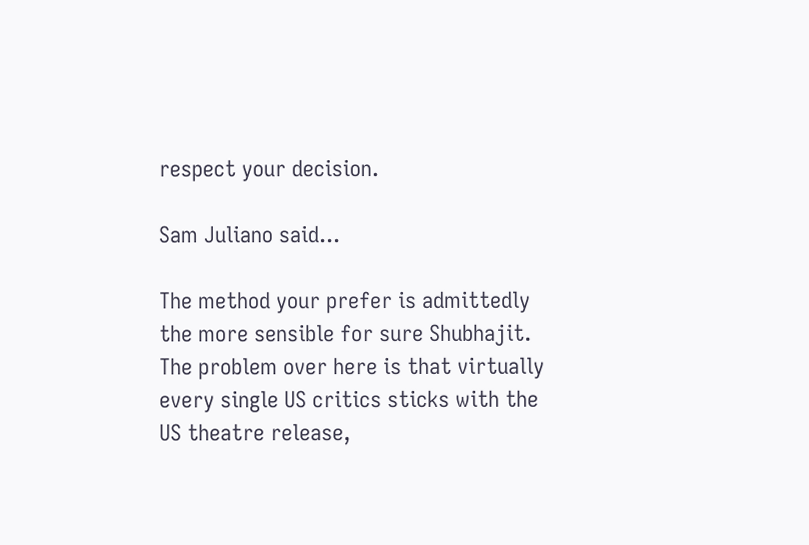respect your decision.

Sam Juliano said...

The method your prefer is admittedly the more sensible for sure Shubhajit. The problem over here is that virtually every single US critics sticks with the US theatre release,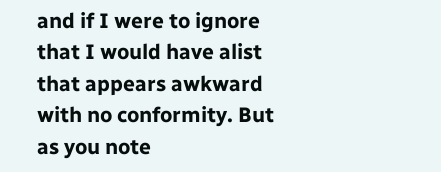and if I were to ignore that I would have alist that appears awkward with no conformity. But as you note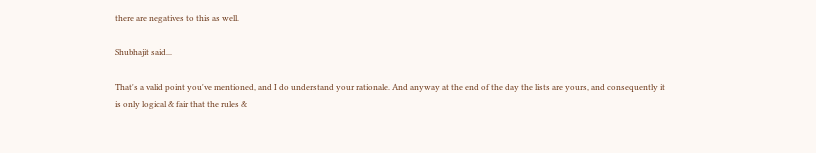there are negatives to this as well.

Shubhajit said...

That's a valid point you've mentioned, and I do understand your rationale. And anyway at the end of the day the lists are yours, and consequently it is only logical & fair that the rules &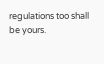regulations too shall be yours.